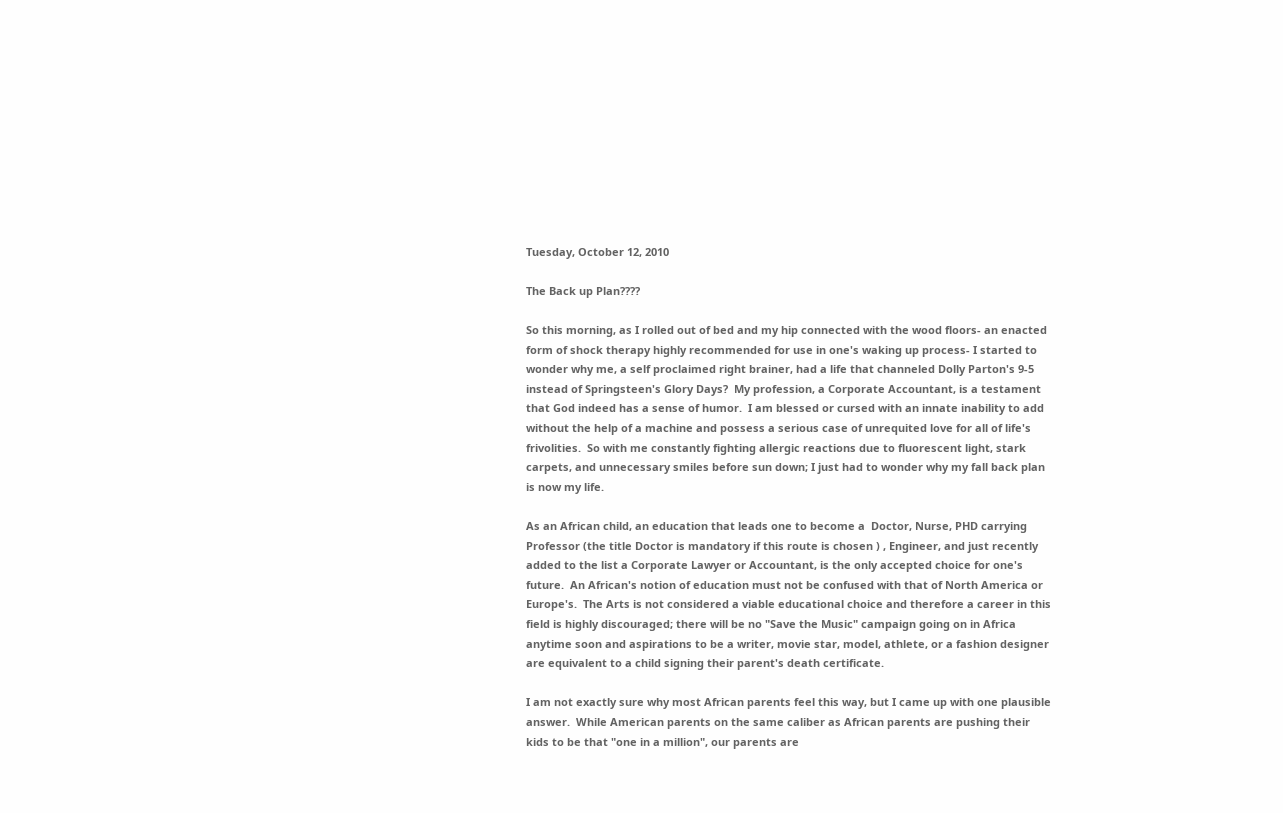Tuesday, October 12, 2010

The Back up Plan????

So this morning, as I rolled out of bed and my hip connected with the wood floors- an enacted form of shock therapy highly recommended for use in one's waking up process- I started to wonder why me, a self proclaimed right brainer, had a life that channeled Dolly Parton's 9-5 instead of Springsteen's Glory Days?  My profession, a Corporate Accountant, is a testament that God indeed has a sense of humor.  I am blessed or cursed with an innate inability to add without the help of a machine and possess a serious case of unrequited love for all of life's  frivolities.  So with me constantly fighting allergic reactions due to fluorescent light, stark carpets, and unnecessary smiles before sun down; I just had to wonder why my fall back plan is now my life.

As an African child, an education that leads one to become a  Doctor, Nurse, PHD carrying Professor (the title Doctor is mandatory if this route is chosen ) , Engineer, and just recently added to the list a Corporate Lawyer or Accountant, is the only accepted choice for one's future.  An African's notion of education must not be confused with that of North America or Europe's.  The Arts is not considered a viable educational choice and therefore a career in this field is highly discouraged; there will be no "Save the Music" campaign going on in Africa anytime soon and aspirations to be a writer, movie star, model, athlete, or a fashion designer are equivalent to a child signing their parent's death certificate.

I am not exactly sure why most African parents feel this way, but I came up with one plausible answer.  While American parents on the same caliber as African parents are pushing their kids to be that "one in a million", our parents are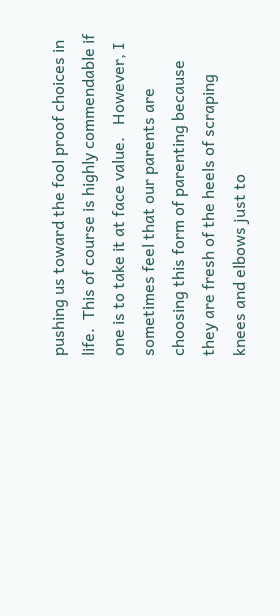pushing us toward the fool proof choices in life.  This of course is highly commendable if one is to take it at face value.   However, I sometimes feel that our parents are choosing this form of parenting because they are fresh of the heels of scraping  knees and elbows just to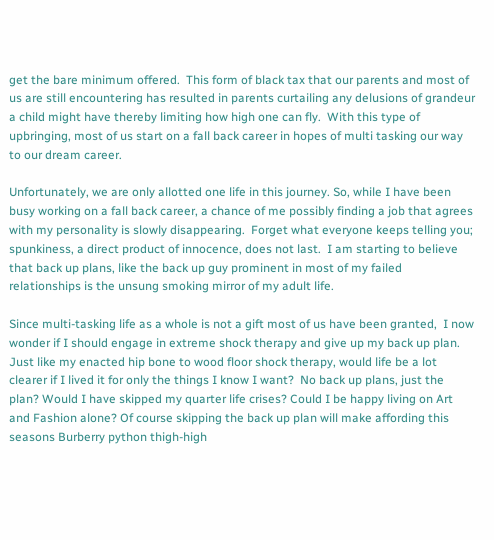get the bare minimum offered.  This form of black tax that our parents and most of us are still encountering has resulted in parents curtailing any delusions of grandeur a child might have thereby limiting how high one can fly.  With this type of upbringing, most of us start on a fall back career in hopes of multi tasking our way to our dream career.

Unfortunately, we are only allotted one life in this journey. So, while I have been busy working on a fall back career, a chance of me possibly finding a job that agrees with my personality is slowly disappearing.  Forget what everyone keeps telling you; spunkiness, a direct product of innocence, does not last.  I am starting to believe that back up plans, like the back up guy prominent in most of my failed relationships is the unsung smoking mirror of my adult life.

Since multi-tasking life as a whole is not a gift most of us have been granted,  I now wonder if I should engage in extreme shock therapy and give up my back up plan.  Just like my enacted hip bone to wood floor shock therapy, would life be a lot clearer if I lived it for only the things I know I want?  No back up plans, just the plan? Would I have skipped my quarter life crises? Could I be happy living on Art and Fashion alone? Of course skipping the back up plan will make affording this seasons Burberry python thigh-high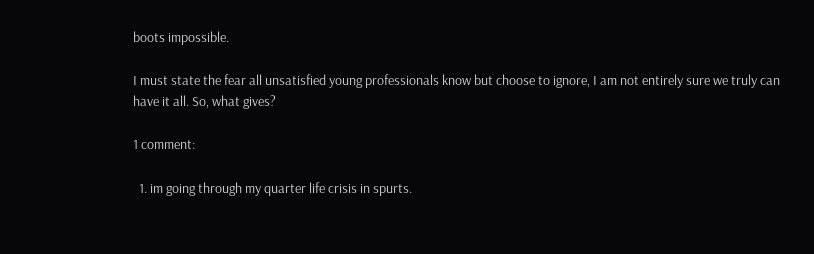boots impossible.

I must state the fear all unsatisfied young professionals know but choose to ignore, I am not entirely sure we truly can have it all. So, what gives?

1 comment:

  1. im going through my quarter life crisis in spurts.